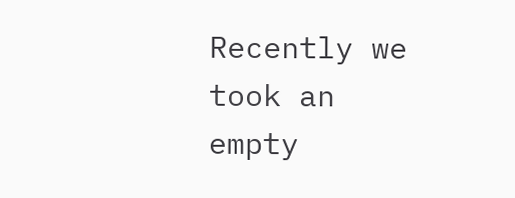Recently we took an empty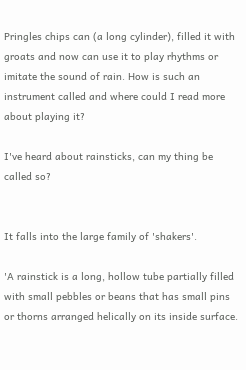Pringles chips can (a long cylinder), filled it with groats and now can use it to play rhythms or imitate the sound of rain. How is such an instrument called and where could I read more about playing it?

I've heard about rainsticks, can my thing be called so?


It falls into the large family of 'shakers'.

'A rainstick is a long, hollow tube partially filled with small pebbles or beans that has small pins or thorns arranged helically on its inside surface.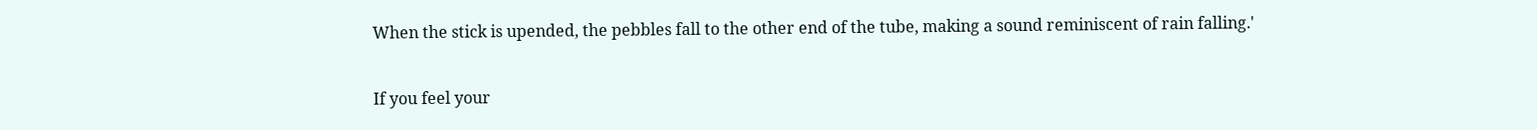When the stick is upended, the pebbles fall to the other end of the tube, making a sound reminiscent of rain falling.'

If you feel your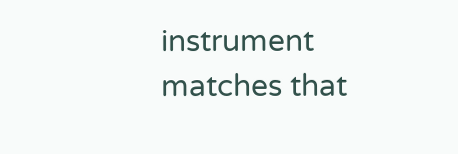instrument matches that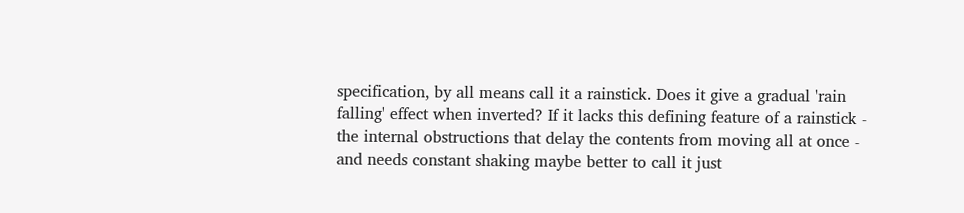specification, by all means call it a rainstick. Does it give a gradual 'rain falling' effect when inverted? If it lacks this defining feature of a rainstick - the internal obstructions that delay the contents from moving all at once - and needs constant shaking maybe better to call it just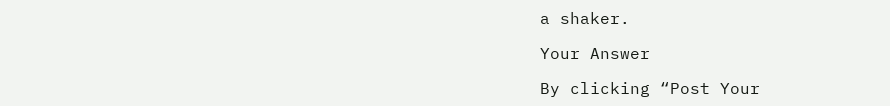a shaker.

Your Answer

By clicking “Post Your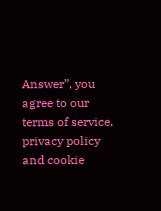Answer”, you agree to our terms of service, privacy policy and cookie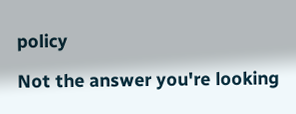policy

Not the answer you're looking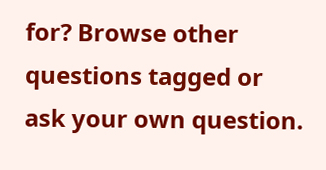for? Browse other questions tagged or ask your own question.